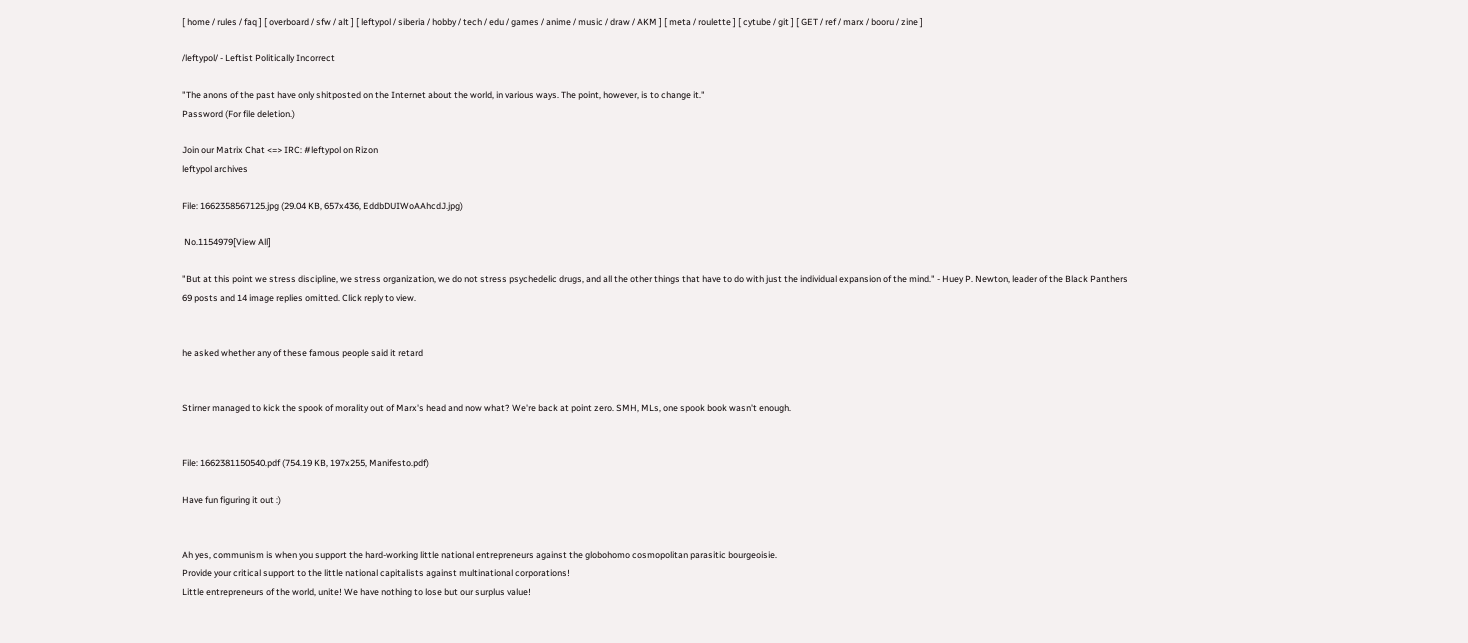[ home / rules / faq ] [ overboard / sfw / alt ] [ leftypol / siberia / hobby / tech / edu / games / anime / music / draw / AKM ] [ meta / roulette ] [ cytube / git ] [ GET / ref / marx / booru / zine ]

/leftypol/ - Leftist Politically Incorrect

"The anons of the past have only shitposted on the Internet about the world, in various ways. The point, however, is to change it."
Password (For file deletion.)

Join our Matrix Chat <=> IRC: #leftypol on Rizon
leftypol archives

File: 1662358567125.jpg (29.04 KB, 657x436, EddbDUIWoAAhcdJ.jpg)

 No.1154979[View All]

"But at this point we stress discipline, we stress organization, we do not stress psychedelic drugs, and all the other things that have to do with just the individual expansion of the mind." - Huey P. Newton, leader of the Black Panthers
69 posts and 14 image replies omitted. Click reply to view.


he asked whether any of these famous people said it retard


Stirner managed to kick the spook of morality out of Marx's head and now what? We're back at point zero. SMH, MLs, one spook book wasn't enough.


File: 1662381150540.pdf (754.19 KB, 197x255, Manifesto.pdf)

Have fun figuring it out :)


Ah yes, communism is when you support the hard-working little national entrepreneurs against the globohomo cosmopolitan parasitic bourgeoisie.
Provide your critical support to the little national capitalists against multinational corporations!
Little entrepreneurs of the world, unite! We have nothing to lose but our surplus value!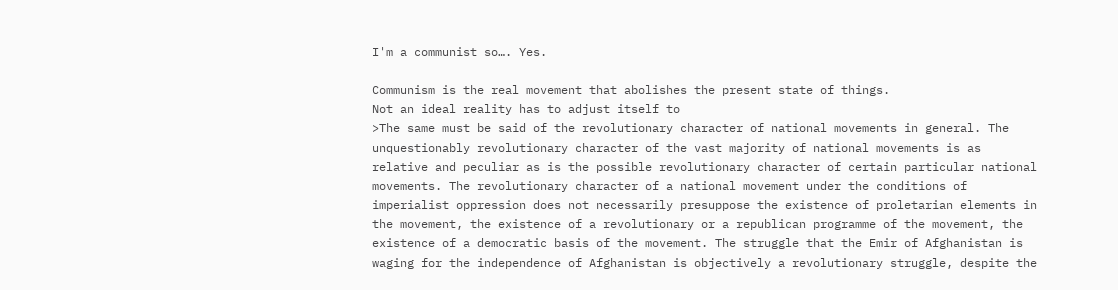I'm a communist so…. Yes.

Communism is the real movement that abolishes the present state of things.
Not an ideal reality has to adjust itself to
>The same must be said of the revolutionary character of national movements in general. The unquestionably revolutionary character of the vast majority of national movements is as relative and peculiar as is the possible revolutionary character of certain particular national movements. The revolutionary character of a national movement under the conditions of imperialist oppression does not necessarily presuppose the existence of proletarian elements in the movement, the existence of a revolutionary or a republican programme of the movement, the existence of a democratic basis of the movement. The struggle that the Emir of Afghanistan is waging for the independence of Afghanistan is objectively a revolutionary struggle, despite the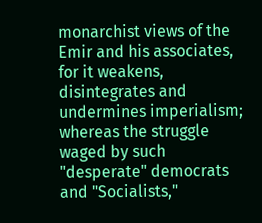monarchist views of the Emir and his associates, for it weakens, disintegrates and undermines imperialism; whereas the struggle waged by such "desperate" democrats and "Socialists,"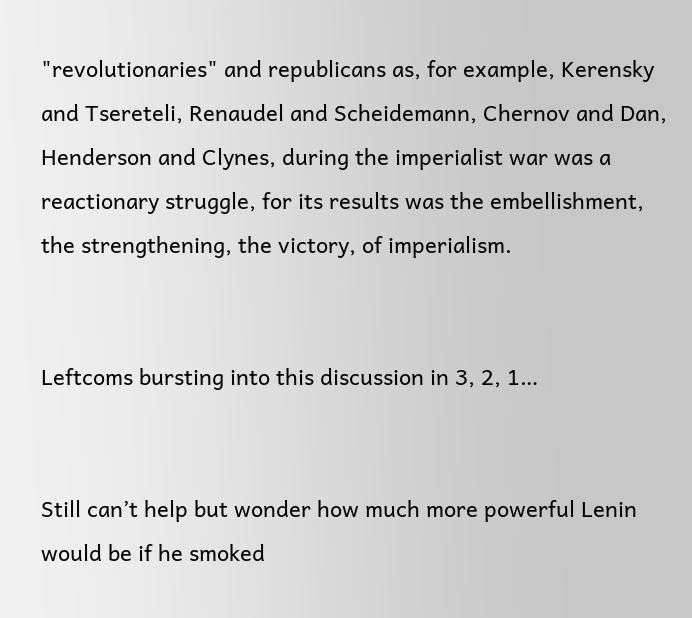"revolutionaries" and republicans as, for example, Kerensky and Tsereteli, Renaudel and Scheidemann, Chernov and Dan, Henderson and Clynes, during the imperialist war was a reactionary struggle, for its results was the embellishment, the strengthening, the victory, of imperialism.


Leftcoms bursting into this discussion in 3, 2, 1…


Still can’t help but wonder how much more powerful Lenin would be if he smoked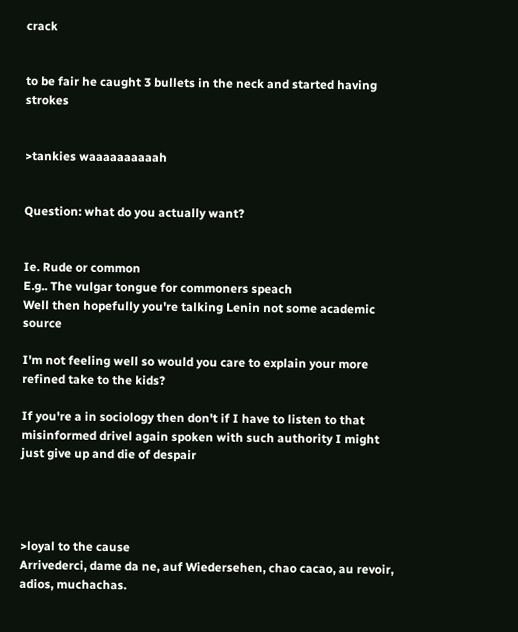crack


to be fair he caught 3 bullets in the neck and started having strokes


>tankies waaaaaaaaaah


Question: what do you actually want?


Ie. Rude or common
E.g.. The vulgar tongue for commoners speach
Well then hopefully you're talking Lenin not some academic source

I'm not feeling well so would you care to explain your more refined take to the kids?

If you're a in sociology then don't if I have to listen to that misinformed drivel again spoken with such authority I might just give up and die of despair




>loyal to the cause
Arrivederci, dame da ne, auf Wiedersehen, chao cacao, au revoir, adios, muchachas.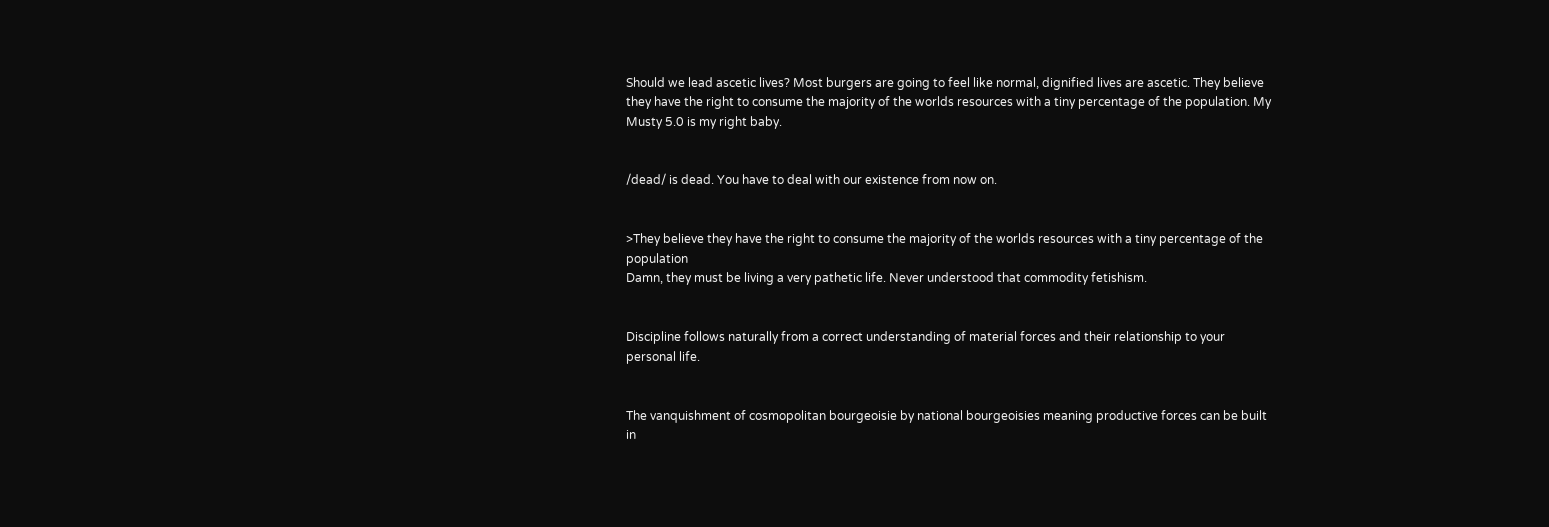Should we lead ascetic lives? Most burgers are going to feel like normal, dignified lives are ascetic. They believe they have the right to consume the majority of the worlds resources with a tiny percentage of the population. My Musty 5.0 is my right baby.


/dead/ is dead. You have to deal with our existence from now on.


>They believe they have the right to consume the majority of the worlds resources with a tiny percentage of the population
Damn, they must be living a very pathetic life. Never understood that commodity fetishism.


Discipline follows naturally from a correct understanding of material forces and their relationship to your personal life.


The vanquishment of cosmopolitan bourgeoisie by national bourgeoisies meaning productive forces can be built in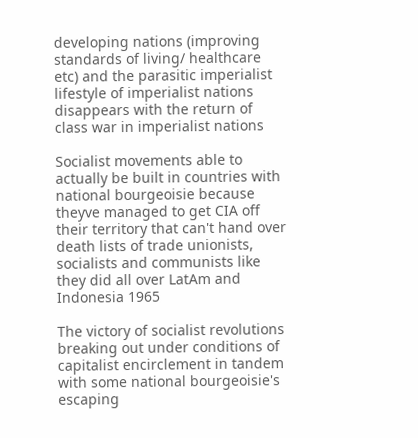developing nations (improving standards of living/ healthcare etc) and the parasitic imperialist lifestyle of imperialist nations disappears with the return of class war in imperialist nations

Socialist movements able to actually be built in countries with national bourgeoisie because theyve managed to get CIA off their territory that can't hand over death lists of trade unionists, socialists and communists like they did all over LatAm and Indonesia 1965

The victory of socialist revolutions breaking out under conditions of capitalist encirclement in tandem with some national bourgeoisie's escaping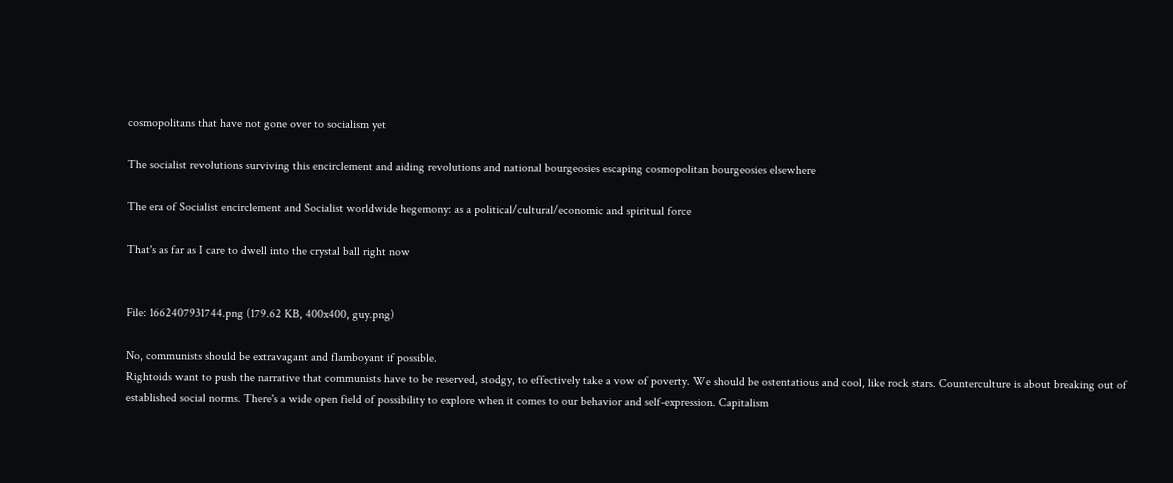cosmopolitans that have not gone over to socialism yet

The socialist revolutions surviving this encirclement and aiding revolutions and national bourgeosies escaping cosmopolitan bourgeosies elsewhere

The era of Socialist encirclement and Socialist worldwide hegemony: as a political/cultural/economic and spiritual force

That's as far as I care to dwell into the crystal ball right now


File: 1662407931744.png (179.62 KB, 400x400, guy.png)

No, communists should be extravagant and flamboyant if possible.
Rightoids want to push the narrative that communists have to be reserved, stodgy, to effectively take a vow of poverty. We should be ostentatious and cool, like rock stars. Counterculture is about breaking out of established social norms. There's a wide open field of possibility to explore when it comes to our behavior and self-expression. Capitalism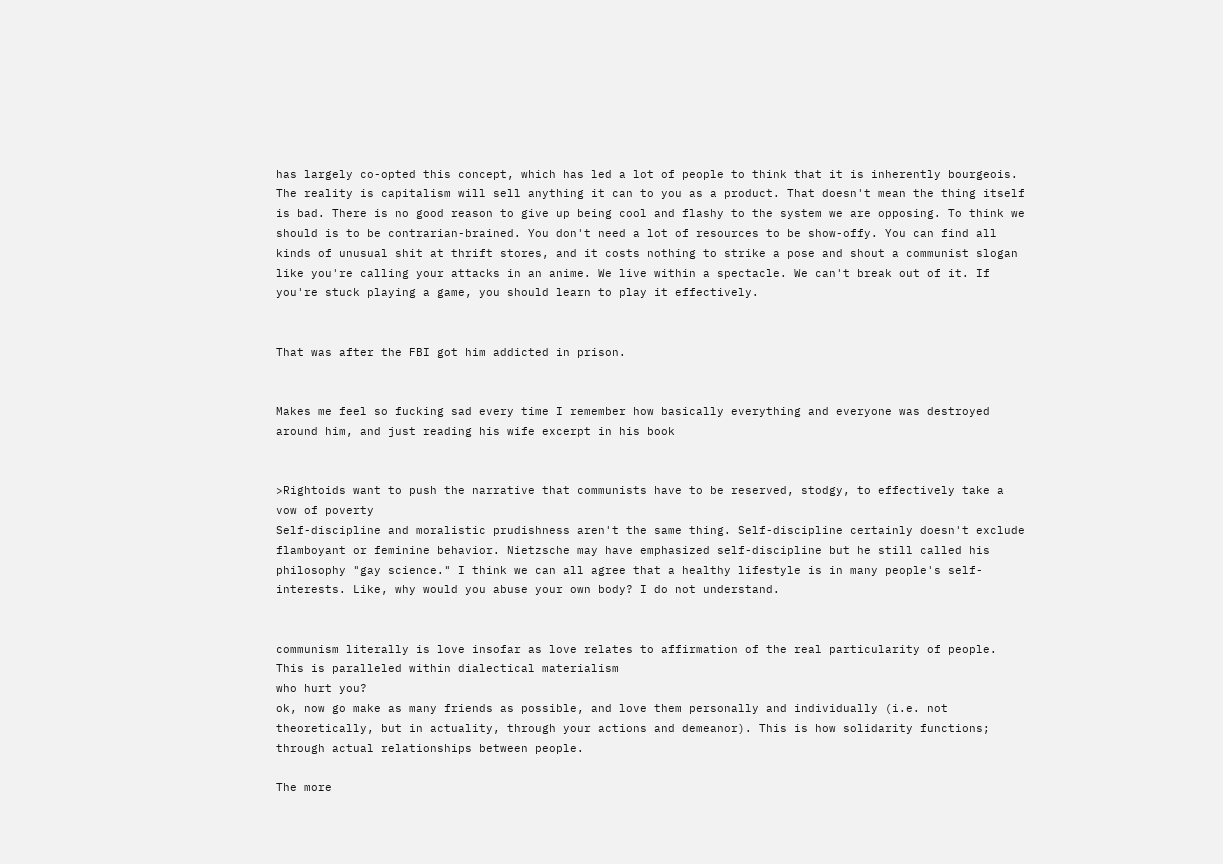has largely co-opted this concept, which has led a lot of people to think that it is inherently bourgeois. The reality is capitalism will sell anything it can to you as a product. That doesn't mean the thing itself is bad. There is no good reason to give up being cool and flashy to the system we are opposing. To think we should is to be contrarian-brained. You don't need a lot of resources to be show-offy. You can find all kinds of unusual shit at thrift stores, and it costs nothing to strike a pose and shout a communist slogan like you're calling your attacks in an anime. We live within a spectacle. We can't break out of it. If you're stuck playing a game, you should learn to play it effectively.


That was after the FBI got him addicted in prison.


Makes me feel so fucking sad every time I remember how basically everything and everyone was destroyed around him, and just reading his wife excerpt in his book


>Rightoids want to push the narrative that communists have to be reserved, stodgy, to effectively take a vow of poverty
Self-discipline and moralistic prudishness aren't the same thing. Self-discipline certainly doesn't exclude flamboyant or feminine behavior. Nietzsche may have emphasized self-discipline but he still called his philosophy "gay science." I think we can all agree that a healthy lifestyle is in many people's self-interests. Like, why would you abuse your own body? I do not understand.


communism literally is love insofar as love relates to affirmation of the real particularity of people. This is paralleled within dialectical materialism
who hurt you?
ok, now go make as many friends as possible, and love them personally and individually (i.e. not theoretically, but in actuality, through your actions and demeanor). This is how solidarity functions; through actual relationships between people.

The more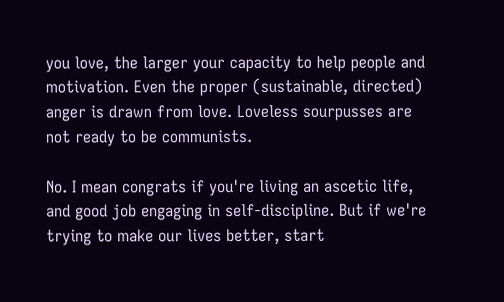you love, the larger your capacity to help people and motivation. Even the proper (sustainable, directed) anger is drawn from love. Loveless sourpusses are not ready to be communists.

No. I mean congrats if you're living an ascetic life, and good job engaging in self-discipline. But if we're trying to make our lives better, start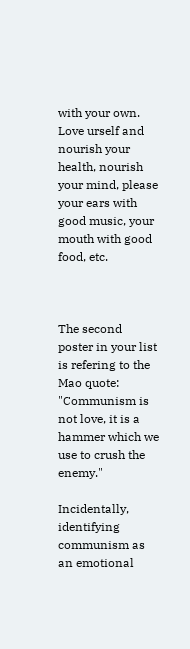with your own. Love urself and nourish your health, nourish your mind, please your ears with good music, your mouth with good food, etc.



The second poster in your list is refering to the Mao quote: "Communism is not love, it is a hammer which we use to crush the enemy."

Incidentally, identifying communism as an emotional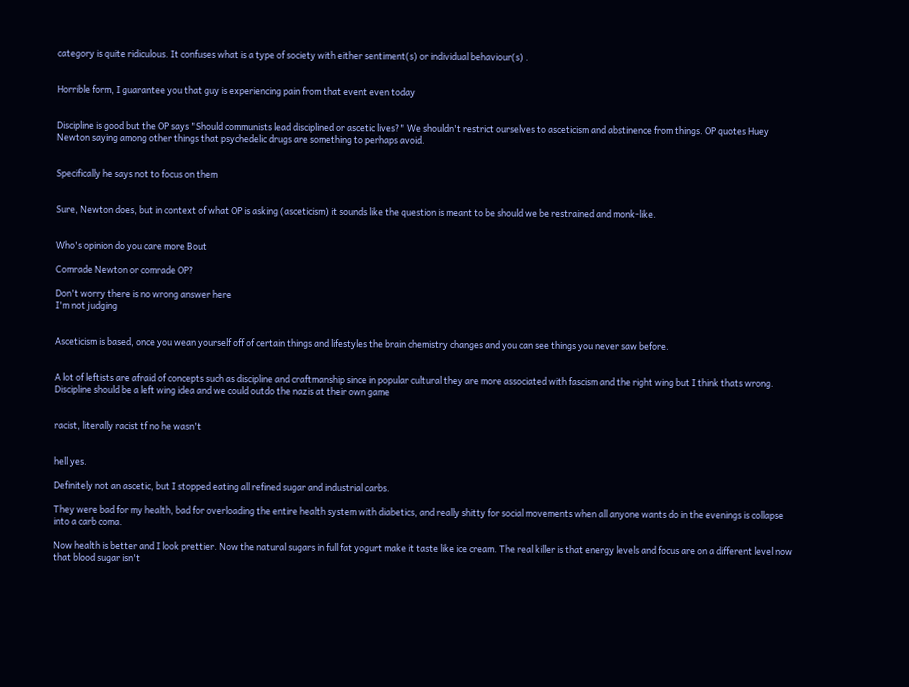category is quite ridiculous. It confuses what is a type of society with either sentiment(s) or individual behaviour(s) .


Horrible form, I guarantee you that guy is experiencing pain from that event even today


Discipline is good but the OP says "Should communists lead disciplined or ascetic lives?" We shouldn't restrict ourselves to asceticism and abstinence from things. OP quotes Huey Newton saying among other things that psychedelic drugs are something to perhaps avoid.


Specifically he says not to focus on them


Sure, Newton does, but in context of what OP is asking (asceticism) it sounds like the question is meant to be should we be restrained and monk-like.


Who's opinion do you care more Bout

Comrade Newton or comrade OP?

Don't worry there is no wrong answer here
I'm not judging


Asceticism is based, once you wean yourself off of certain things and lifestyles the brain chemistry changes and you can see things you never saw before.


A lot of leftists are afraid of concepts such as discipline and craftmanship since in popular cultural they are more associated with fascism and the right wing but I think thats wrong. Discipline should be a left wing idea and we could outdo the nazis at their own game


racist, literally racist tf no he wasn't


hell yes.

Definitely not an ascetic, but I stopped eating all refined sugar and industrial carbs.

They were bad for my health, bad for overloading the entire health system with diabetics, and really shitty for social movements when all anyone wants do in the evenings is collapse into a carb coma.

Now health is better and I look prettier. Now the natural sugars in full fat yogurt make it taste like ice cream. The real killer is that energy levels and focus are on a different level now that blood sugar isn't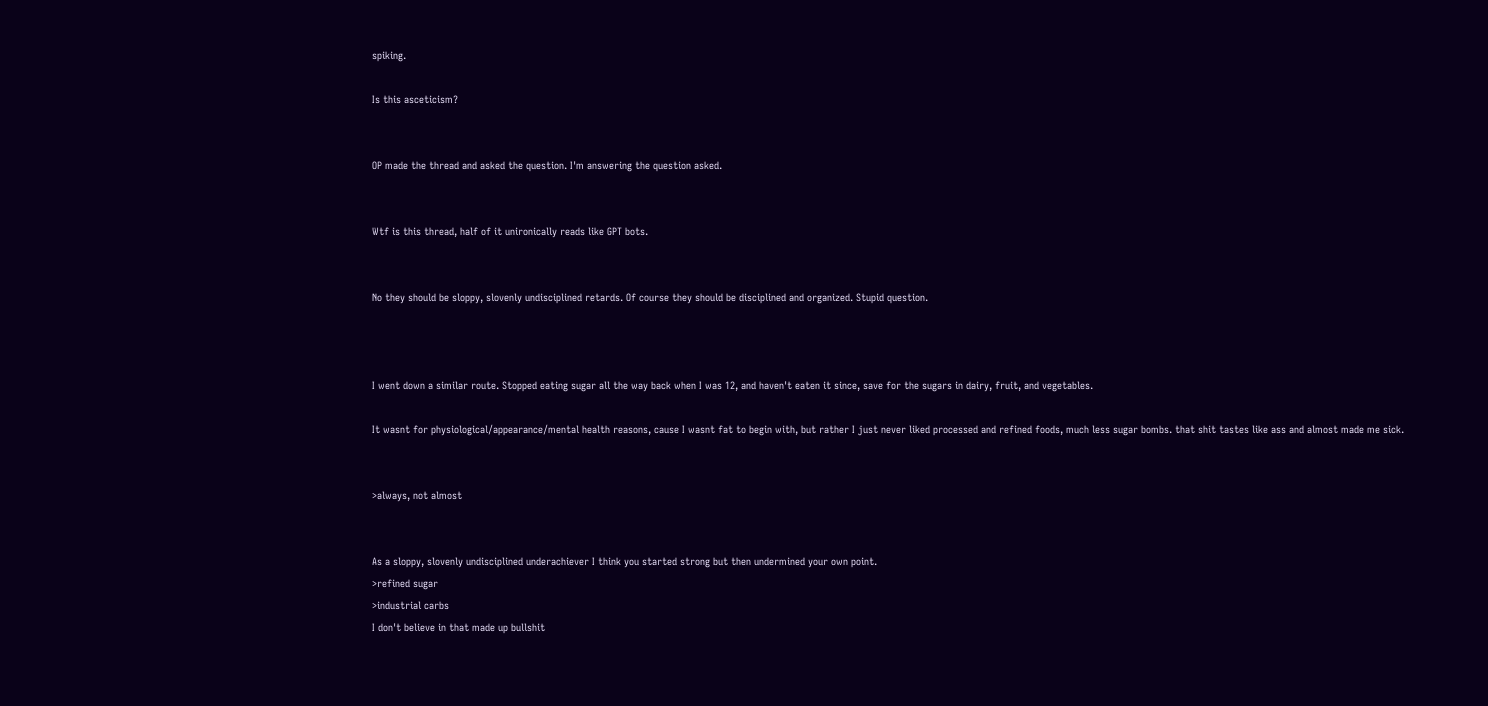spiking.

Is this asceticism?


OP made the thread and asked the question. I'm answering the question asked.


Wtf is this thread, half of it unironically reads like GPT bots.


No they should be sloppy, slovenly undisciplined retards. Of course they should be disciplined and organized. Stupid question.



I went down a similar route. Stopped eating sugar all the way back when I was 12, and haven't eaten it since, save for the sugars in dairy, fruit, and vegetables.

It wasnt for physiological/appearance/mental health reasons, cause I wasnt fat to begin with, but rather I just never liked processed and refined foods, much less sugar bombs. that shit tastes like ass and almost made me sick.


>always, not almost


As a sloppy, slovenly undisciplined underachiever I think you started strong but then undermined your own point.
>refined sugar
>industrial carbs
I don't believe in that made up bullshit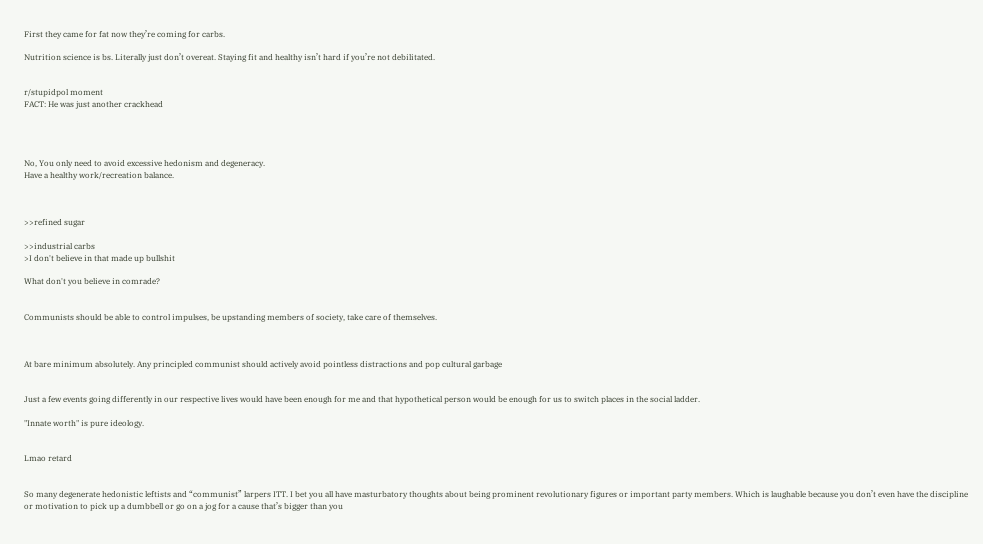First they came for fat now they’re coming for carbs.

Nutrition science is bs. Literally just don’t overeat. Staying fit and healthy isn’t hard if you’re not debilitated.


r/stupidpol moment
FACT: He was just another crackhead




No, You only need to avoid excessive hedonism and degeneracy.
Have a healthy work/recreation balance.



>>refined sugar

>>industrial carbs
>I don't believe in that made up bullshit

What don't you believe in comrade?


Communists should be able to control impulses, be upstanding members of society, take care of themselves.



At bare minimum absolutely. Any principled communist should actively avoid pointless distractions and pop cultural garbage


Just a few events going differently in our respective lives would have been enough for me and that hypothetical person would be enough for us to switch places in the social ladder.

"Innate worth" is pure ideology.


Lmao retard


So many degenerate hedonistic leftists and “communist” larpers ITT. I bet you all have masturbatory thoughts about being prominent revolutionary figures or important party members. Which is laughable because you don’t even have the discipline or motivation to pick up a dumbbell or go on a jog for a cause that’s bigger than you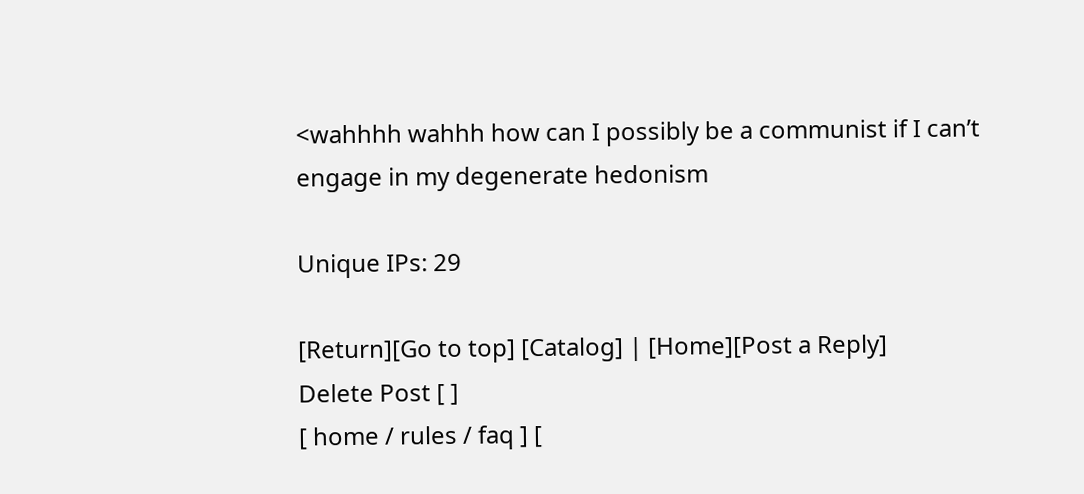<wahhhh wahhh how can I possibly be a communist if I can’t engage in my degenerate hedonism

Unique IPs: 29

[Return][Go to top] [Catalog] | [Home][Post a Reply]
Delete Post [ ]
[ home / rules / faq ] [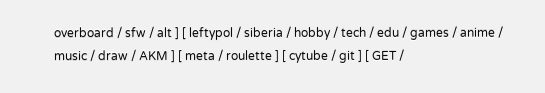overboard / sfw / alt ] [ leftypol / siberia / hobby / tech / edu / games / anime / music / draw / AKM ] [ meta / roulette ] [ cytube / git ] [ GET /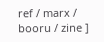ref / marx / booru / zine ]